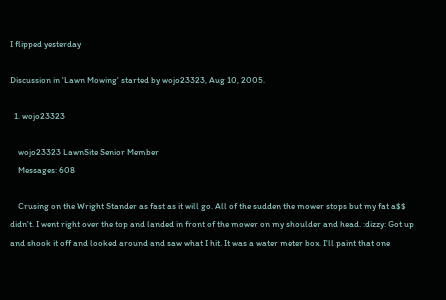I flipped yesterday

Discussion in 'Lawn Mowing' started by wojo23323, Aug 10, 2005.

  1. wojo23323

    wojo23323 LawnSite Senior Member
    Messages: 608

    Crusing on the Wright Stander as fast as it will go. All of the sudden the mower stops but my fat a$$ didn't. I went right over the top and landed in front of the mower on my shoulder and head. :dizzy: Got up and shook it off and looked around and saw what I hit. It was a water meter box. I'll paint that one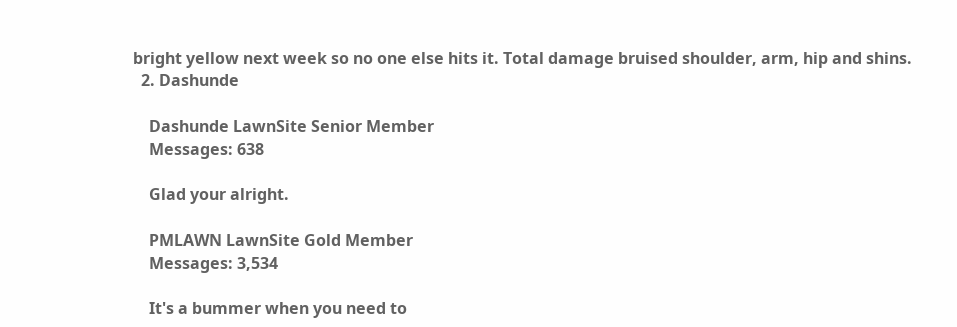bright yellow next week so no one else hits it. Total damage bruised shoulder, arm, hip and shins.
  2. Dashunde

    Dashunde LawnSite Senior Member
    Messages: 638

    Glad your alright.

    PMLAWN LawnSite Gold Member
    Messages: 3,534

    It's a bummer when you need to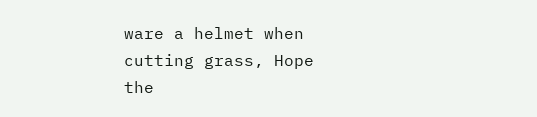ware a helmet when cutting grass, Hope the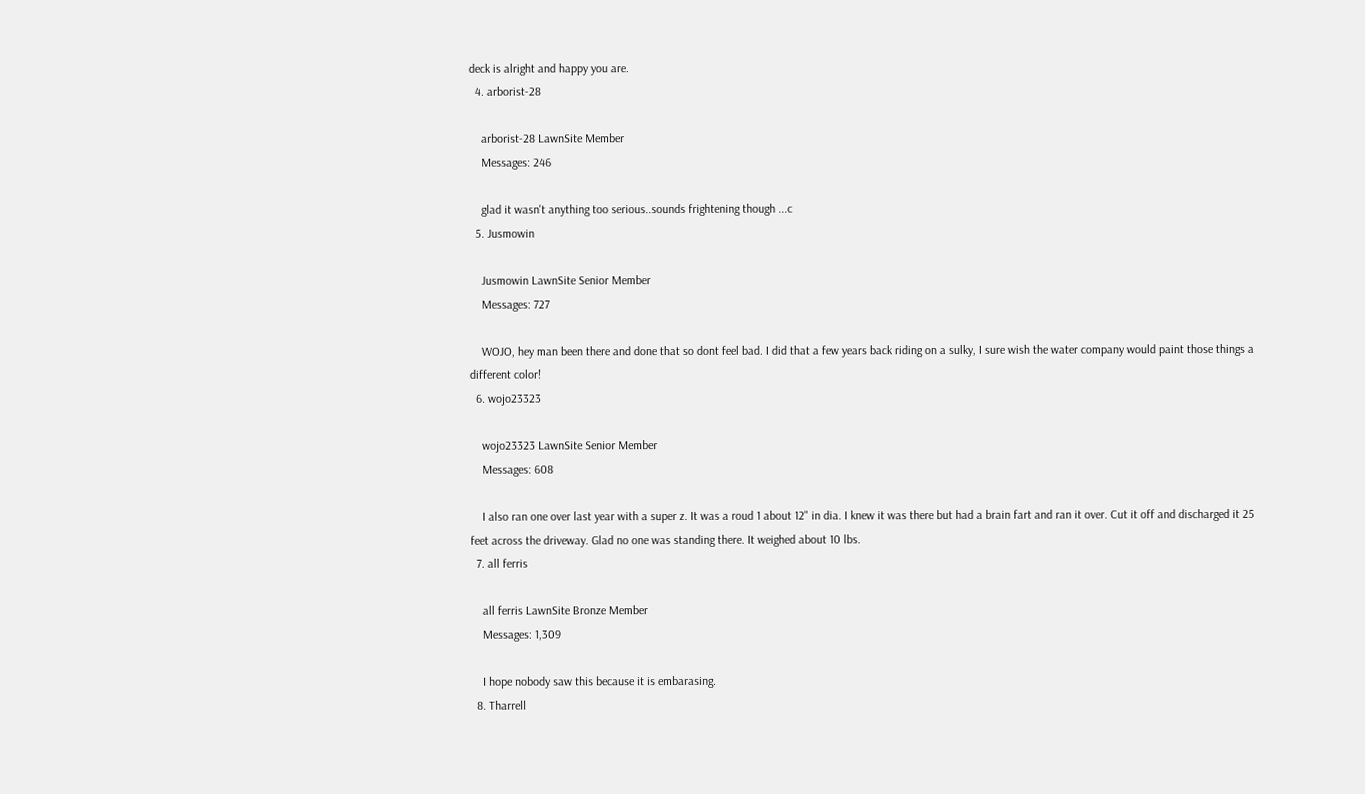deck is alright and happy you are.
  4. arborist-28

    arborist-28 LawnSite Member
    Messages: 246

    glad it wasn't anything too serious..sounds frightening though ...c
  5. Jusmowin

    Jusmowin LawnSite Senior Member
    Messages: 727

    WOJO, hey man been there and done that so dont feel bad. I did that a few years back riding on a sulky, I sure wish the water company would paint those things a different color!
  6. wojo23323

    wojo23323 LawnSite Senior Member
    Messages: 608

    I also ran one over last year with a super z. It was a roud 1 about 12" in dia. I knew it was there but had a brain fart and ran it over. Cut it off and discharged it 25 feet across the driveway. Glad no one was standing there. It weighed about 10 lbs.
  7. all ferris

    all ferris LawnSite Bronze Member
    Messages: 1,309

    I hope nobody saw this because it is embarasing.
  8. Tharrell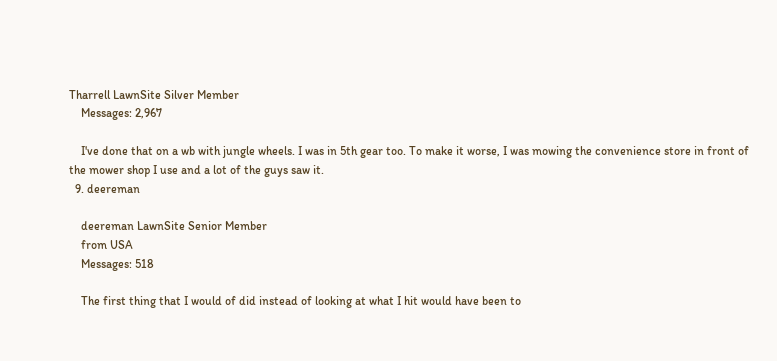Tharrell LawnSite Silver Member
    Messages: 2,967

    I've done that on a wb with jungle wheels. I was in 5th gear too. To make it worse, I was mowing the convenience store in front of the mower shop I use and a lot of the guys saw it.
  9. deereman

    deereman LawnSite Senior Member
    from USA
    Messages: 518

    The first thing that I would of did instead of looking at what I hit would have been to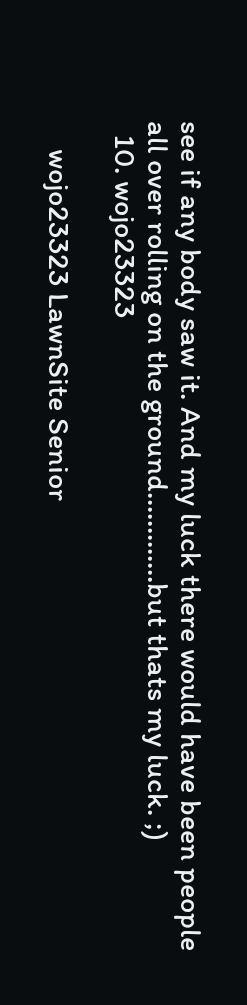see if any body saw it. And my luck there would have been people all over rolling on the ground.............but thats my luck. ;)
  10. wojo23323

    wojo23323 LawnSite Senior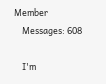Member
    Messages: 608

    I'm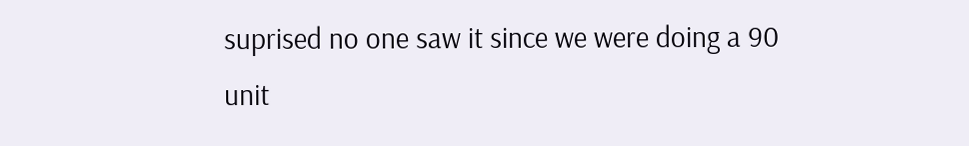suprised no one saw it since we were doing a 90 unit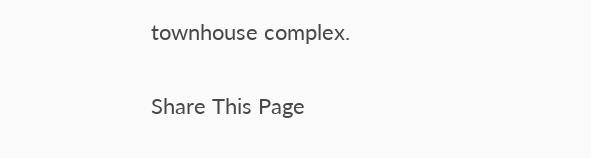townhouse complex.

Share This Page